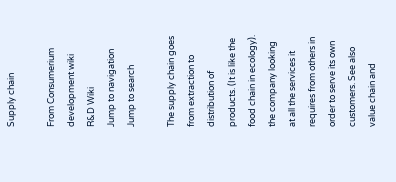Supply chain

From Consumerium development wiki R&D Wiki
Jump to navigation Jump to search

The supply chain goes from extraction to distribution of products. (It is like the food chain in ecology). the company looking at all the services it requires from others in order to serve its own customers. See also value chain and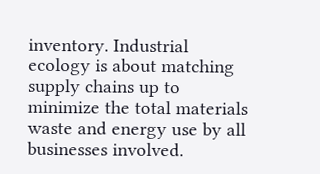inventory. Industrial ecology is about matching supply chains up to minimize the total materials waste and energy use by all businesses involved.